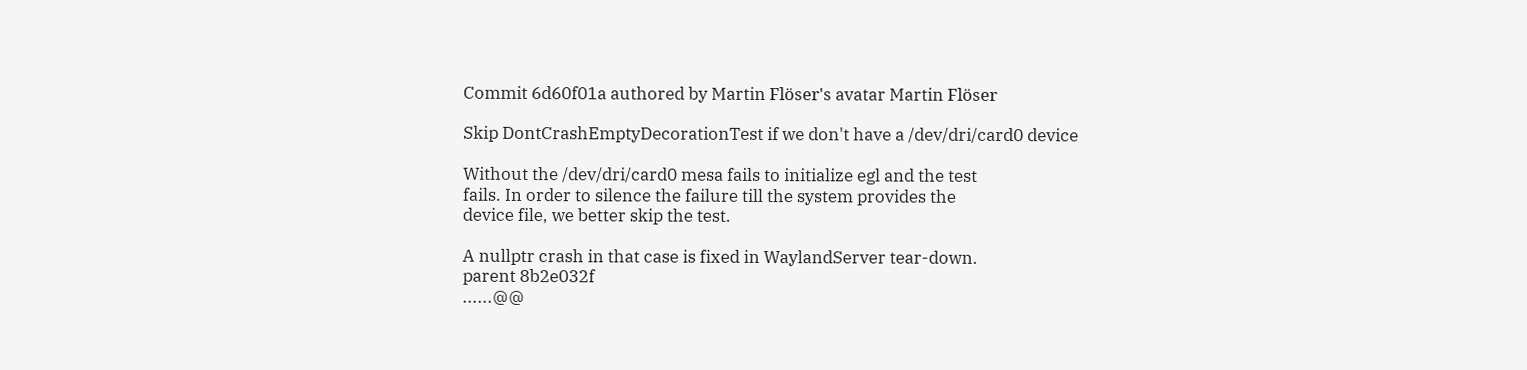Commit 6d60f01a authored by Martin Flöser's avatar Martin Flöser

Skip DontCrashEmptyDecorationTest if we don't have a /dev/dri/card0 device

Without the /dev/dri/card0 mesa fails to initialize egl and the test
fails. In order to silence the failure till the system provides the
device file, we better skip the test.

A nullptr crash in that case is fixed in WaylandServer tear-down.
parent 8b2e032f
......@@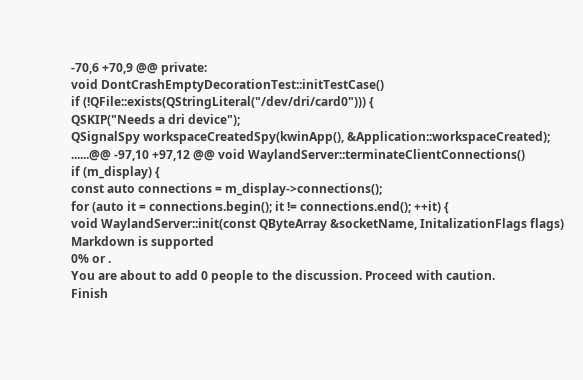-70,6 +70,9 @@ private:
void DontCrashEmptyDecorationTest::initTestCase()
if (!QFile::exists(QStringLiteral("/dev/dri/card0"))) {
QSKIP("Needs a dri device");
QSignalSpy workspaceCreatedSpy(kwinApp(), &Application::workspaceCreated);
......@@ -97,10 +97,12 @@ void WaylandServer::terminateClientConnections()
if (m_display) {
const auto connections = m_display->connections();
for (auto it = connections.begin(); it != connections.end(); ++it) {
void WaylandServer::init(const QByteArray &socketName, InitalizationFlags flags)
Markdown is supported
0% or .
You are about to add 0 people to the discussion. Proceed with caution.
Finish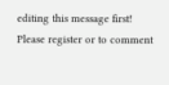editing this message first!
Please register or to comment